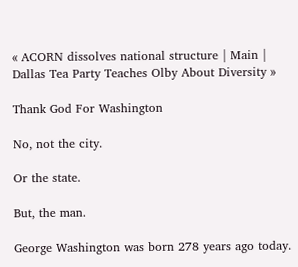« ACORN dissolves national structure | Main | Dallas Tea Party Teaches Olby About Diversity »

Thank God For Washington

No, not the city.

Or the state.

But, the man.

George Washington was born 278 years ago today.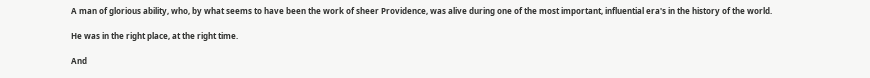A man of glorious ability, who, by what seems to have been the work of sheer Providence, was alive during one of the most important, influential era's in the history of the world.

He was in the right place, at the right time.

And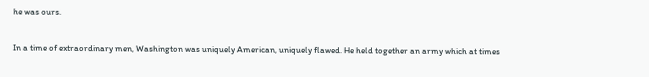he was ours.

In a time of extraordinary men, Washington was uniquely American, uniquely flawed. He held together an army which at times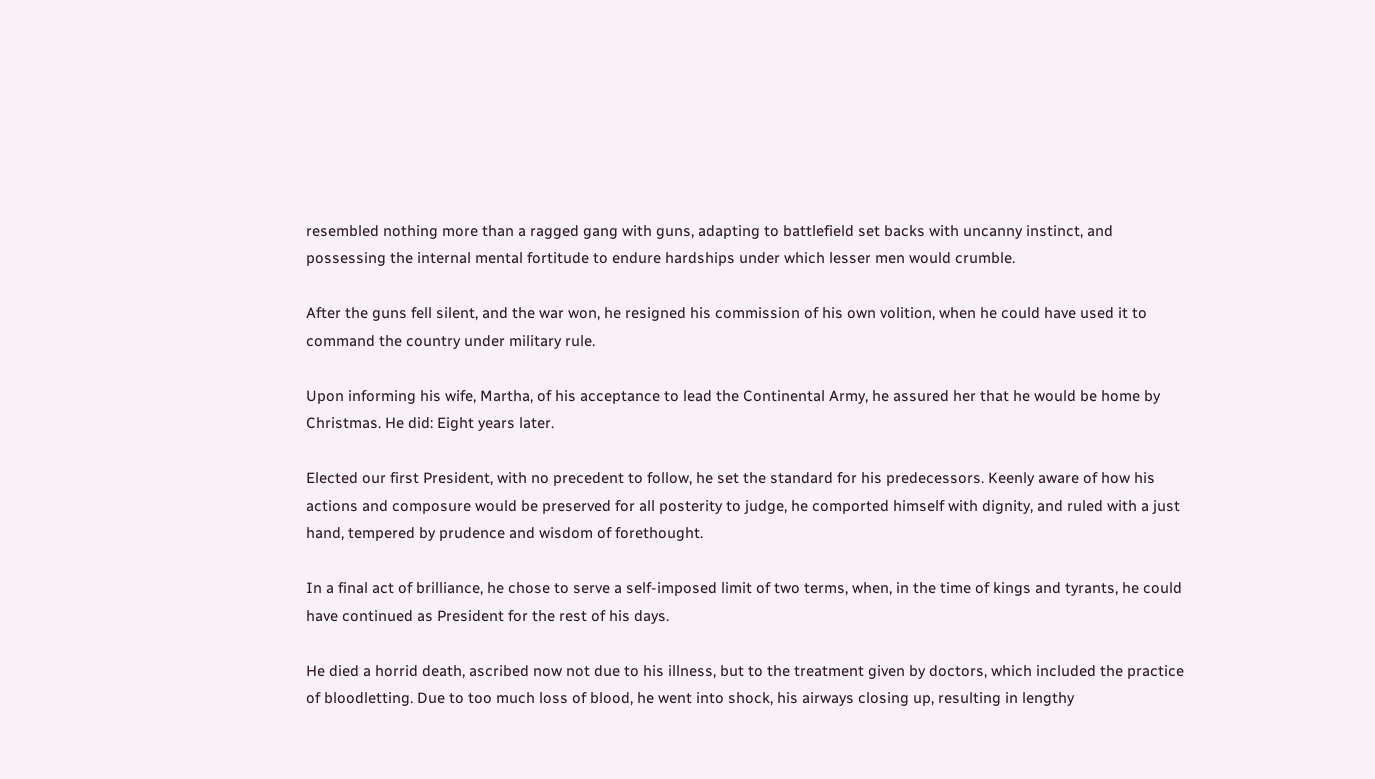resembled nothing more than a ragged gang with guns, adapting to battlefield set backs with uncanny instinct, and possessing the internal mental fortitude to endure hardships under which lesser men would crumble.

After the guns fell silent, and the war won, he resigned his commission of his own volition, when he could have used it to command the country under military rule.

Upon informing his wife, Martha, of his acceptance to lead the Continental Army, he assured her that he would be home by Christmas. He did: Eight years later.

Elected our first President, with no precedent to follow, he set the standard for his predecessors. Keenly aware of how his actions and composure would be preserved for all posterity to judge, he comported himself with dignity, and ruled with a just hand, tempered by prudence and wisdom of forethought.

In a final act of brilliance, he chose to serve a self-imposed limit of two terms, when, in the time of kings and tyrants, he could have continued as President for the rest of his days.

He died a horrid death, ascribed now not due to his illness, but to the treatment given by doctors, which included the practice of bloodletting. Due to too much loss of blood, he went into shock, his airways closing up, resulting in lengthy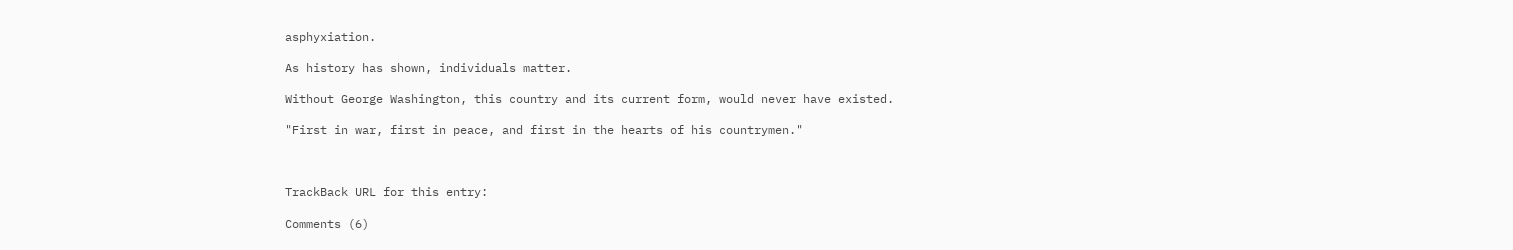asphyxiation.

As history has shown, individuals matter.

Without George Washington, this country and its current form, would never have existed.

"First in war, first in peace, and first in the hearts of his countrymen."



TrackBack URL for this entry:

Comments (6)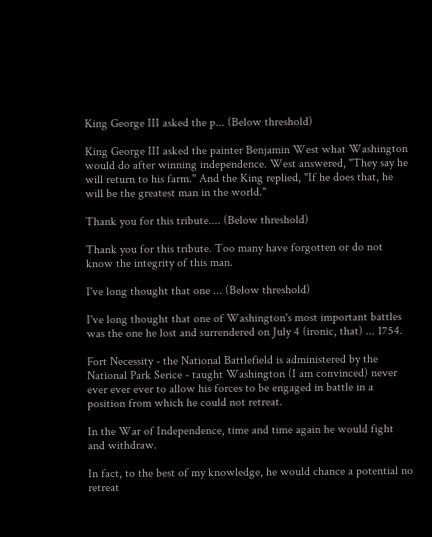King George III asked the p... (Below threshold)

King George III asked the painter Benjamin West what Washington would do after winning independence. West answered, "They say he will return to his farm." And the King replied, "If he does that, he will be the greatest man in the world."

Thank you for this tribute.... (Below threshold)

Thank you for this tribute. Too many have forgotten or do not know the integrity of this man.

I've long thought that one ... (Below threshold)

I've long thought that one of Washington's most important battles was the one he lost and surrendered on July 4 (ironic, that) ... 1754.

Fort Necessity - the National Battlefield is administered by the National Park Serice - taught Washington (I am convinced) never ever ever ever to allow his forces to be engaged in battle in a position from which he could not retreat.

In the War of Independence, time and time again he would fight and withdraw.

In fact, to the best of my knowledge, he would chance a potential no retreat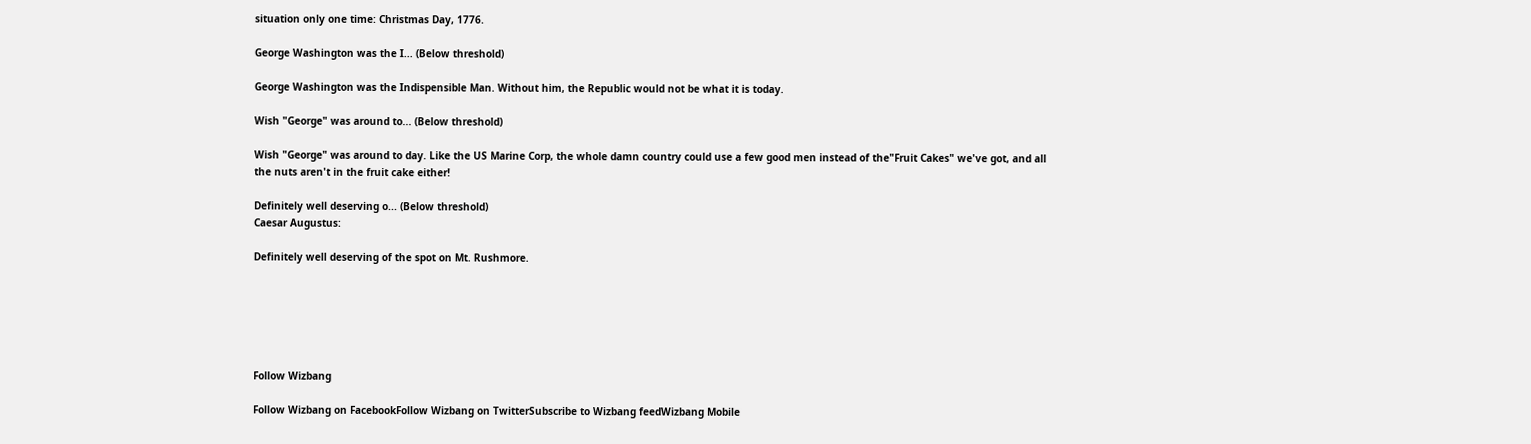situation only one time: Christmas Day, 1776.

George Washington was the I... (Below threshold)

George Washington was the Indispensible Man. Without him, the Republic would not be what it is today.

Wish "George" was around to... (Below threshold)

Wish "George" was around to day. Like the US Marine Corp, the whole damn country could use a few good men instead of the"Fruit Cakes" we've got, and all the nuts aren't in the fruit cake either!

Definitely well deserving o... (Below threshold)
Caesar Augustus:

Definitely well deserving of the spot on Mt. Rushmore.






Follow Wizbang

Follow Wizbang on FacebookFollow Wizbang on TwitterSubscribe to Wizbang feedWizbang Mobile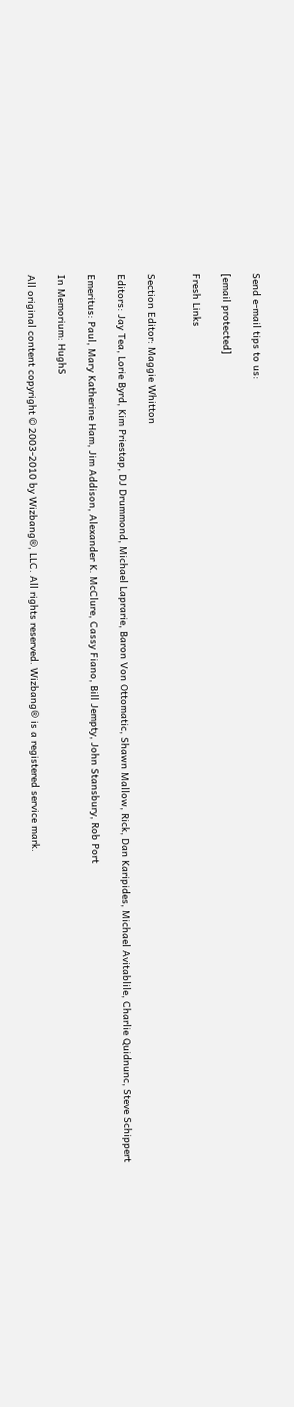Send e-mail tips to us:

[email protected]

Fresh Links


Section Editor: Maggie Whitton

Editors: Jay Tea, Lorie Byrd, Kim Priestap, DJ Drummond, Michael Laprarie, Baron Von Ottomatic, Shawn Mallow, Rick, Dan Karipides, Michael Avitablile, Charlie Quidnunc, Steve Schippert

Emeritus: Paul, Mary Katherine Ham, Jim Addison, Alexander K. McClure, Cassy Fiano, Bill Jempty, John Stansbury, Rob Port

In Memorium: HughS

All original content copyright © 2003-2010 by Wizbang®, LLC. All rights reserved. Wizbang® is a registered service mark.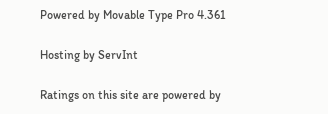Powered by Movable Type Pro 4.361

Hosting by ServInt

Ratings on this site are powered by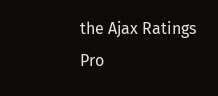the Ajax Ratings Pro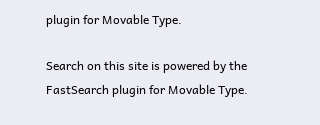plugin for Movable Type.

Search on this site is powered by the FastSearch plugin for Movable Type.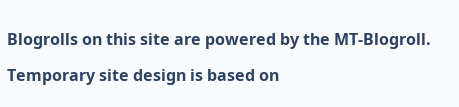Blogrolls on this site are powered by the MT-Blogroll.

Temporary site design is based on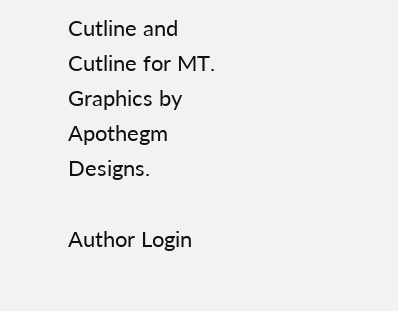Cutline and Cutline for MT. Graphics by Apothegm Designs.

Author Login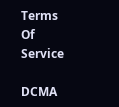Terms Of Service

DCMA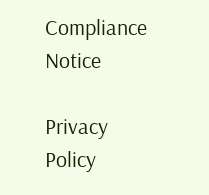Compliance Notice

Privacy Policy